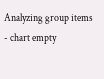Analyzing group items - chart empty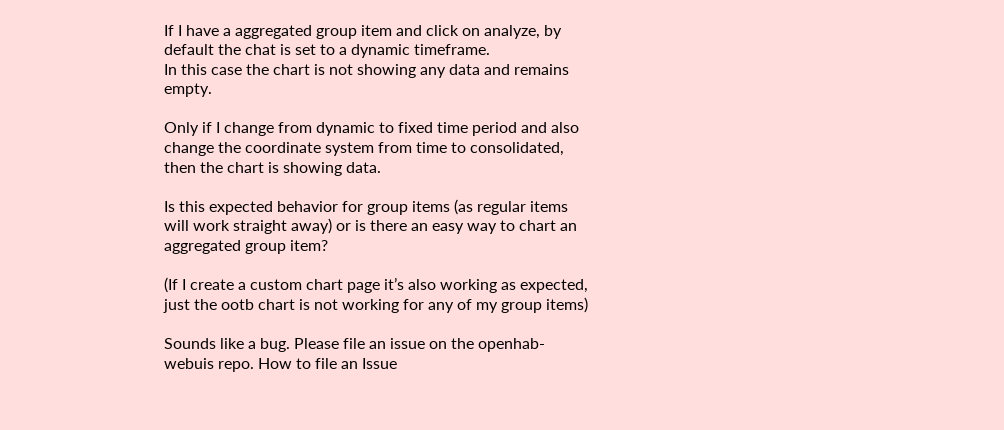If I have a aggregated group item and click on analyze, by default the chat is set to a dynamic timeframe.
In this case the chart is not showing any data and remains empty.

Only if I change from dynamic to fixed time period and also change the coordinate system from time to consolidated, then the chart is showing data.

Is this expected behavior for group items (as regular items will work straight away) or is there an easy way to chart an aggregated group item?

(If I create a custom chart page it’s also working as expected, just the ootb chart is not working for any of my group items)

Sounds like a bug. Please file an issue on the openhab-webuis repo. How to file an Issue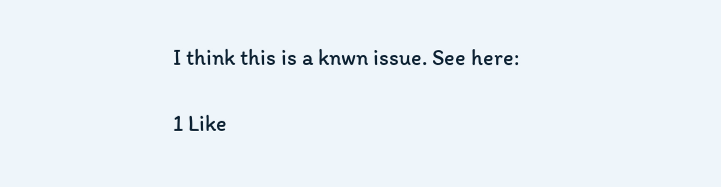I think this is a knwn issue. See here:

1 Like